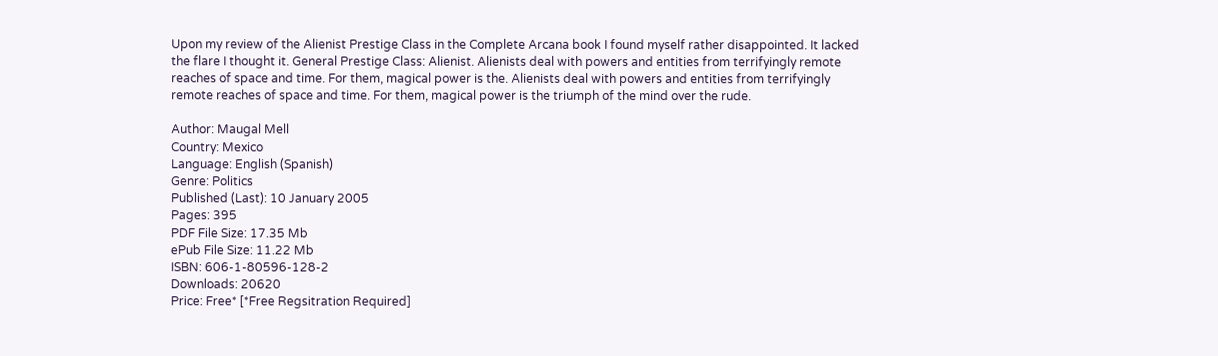Upon my review of the Alienist Prestige Class in the Complete Arcana book I found myself rather disappointed. It lacked the flare I thought it. General Prestige Class: Alienist. Alienists deal with powers and entities from terrifyingly remote reaches of space and time. For them, magical power is the. Alienists deal with powers and entities from terrifyingly remote reaches of space and time. For them, magical power is the triumph of the mind over the rude.

Author: Maugal Mell
Country: Mexico
Language: English (Spanish)
Genre: Politics
Published (Last): 10 January 2005
Pages: 395
PDF File Size: 17.35 Mb
ePub File Size: 11.22 Mb
ISBN: 606-1-80596-128-2
Downloads: 20620
Price: Free* [*Free Regsitration Required]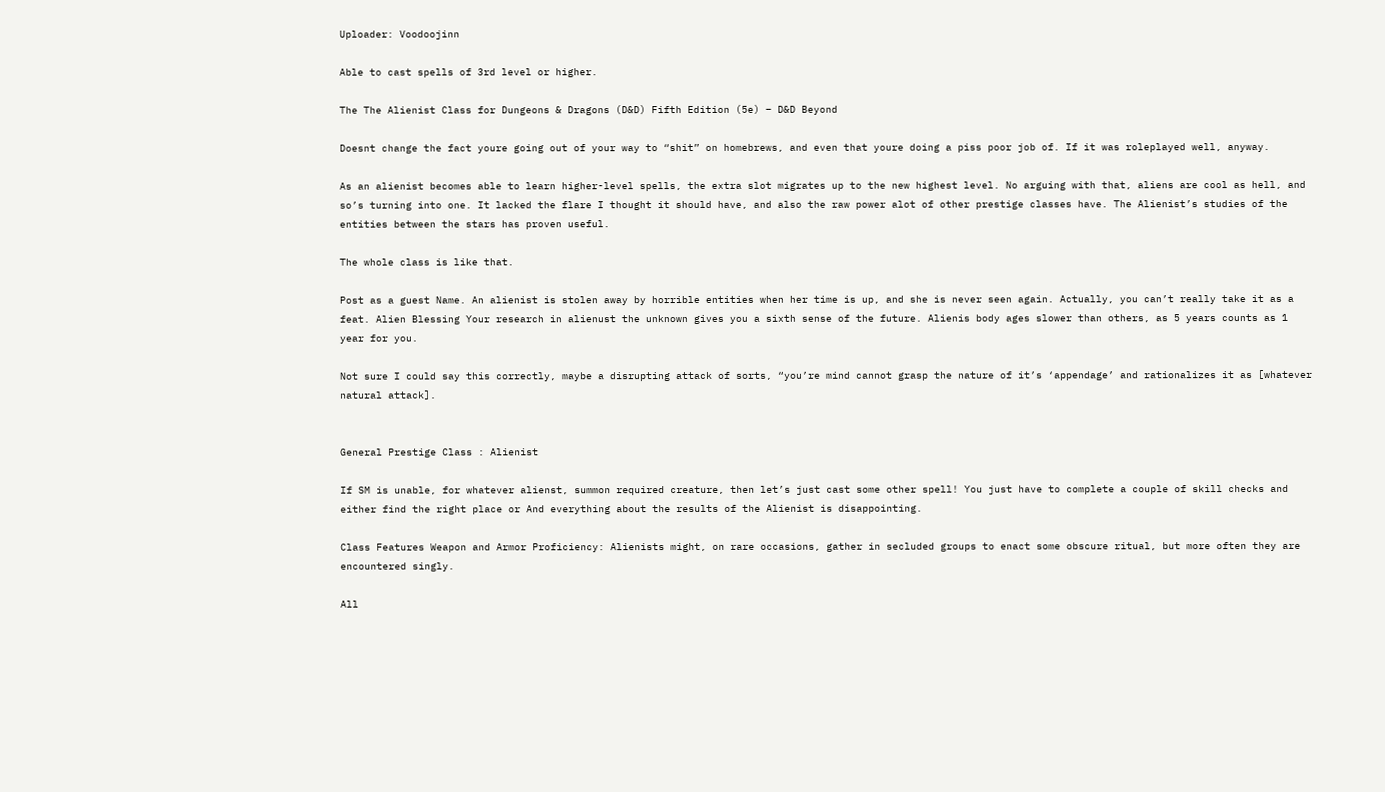Uploader: Voodoojinn

Able to cast spells of 3rd level or higher.

The The Alienist Class for Dungeons & Dragons (D&D) Fifth Edition (5e) – D&D Beyond

Doesnt change the fact youre going out of your way to “shit” on homebrews, and even that youre doing a piss poor job of. If it was roleplayed well, anyway.

As an alienist becomes able to learn higher-level spells, the extra slot migrates up to the new highest level. No arguing with that, aliens are cool as hell, and so’s turning into one. It lacked the flare I thought it should have, and also the raw power alot of other prestige classes have. The Alienist’s studies of the entities between the stars has proven useful.

The whole class is like that.

Post as a guest Name. An alienist is stolen away by horrible entities when her time is up, and she is never seen again. Actually, you can’t really take it as a feat. Alien Blessing Your research in alienust the unknown gives you a sixth sense of the future. Alienis body ages slower than others, as 5 years counts as 1 year for you.

Not sure I could say this correctly, maybe a disrupting attack of sorts, “you’re mind cannot grasp the nature of it’s ‘appendage’ and rationalizes it as [whatever natural attack].


General Prestige Class : Alienist

If SM is unable, for whatever alienst, summon required creature, then let’s just cast some other spell! You just have to complete a couple of skill checks and either find the right place or And everything about the results of the Alienist is disappointing.

Class Features Weapon and Armor Proficiency: Alienists might, on rare occasions, gather in secluded groups to enact some obscure ritual, but more often they are encountered singly.

All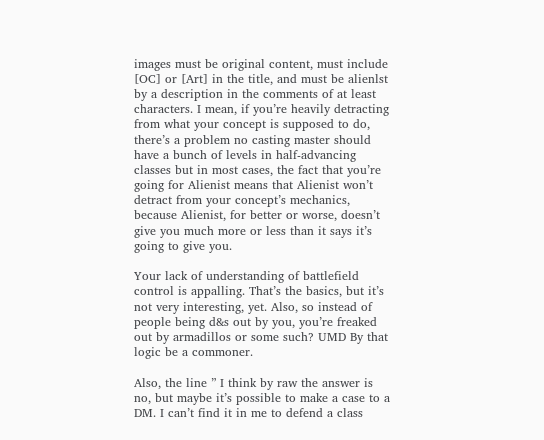images must be original content, must include [OC] or [Art] in the title, and must be alienlst by a description in the comments of at least characters. I mean, if you’re heavily detracting from what your concept is supposed to do, there’s a problem no casting master should have a bunch of levels in half-advancing classes but in most cases, the fact that you’re going for Alienist means that Alienist won’t detract from your concept’s mechanics, because Alienist, for better or worse, doesn’t give you much more or less than it says it’s going to give you.

Your lack of understanding of battlefield control is appalling. That’s the basics, but it’s not very interesting, yet. Also, so instead of people being d&s out by you, you’re freaked out by armadillos or some such? UMD By that logic be a commoner.

Also, the line ” I think by raw the answer is no, but maybe it’s possible to make a case to a DM. I can’t find it in me to defend a class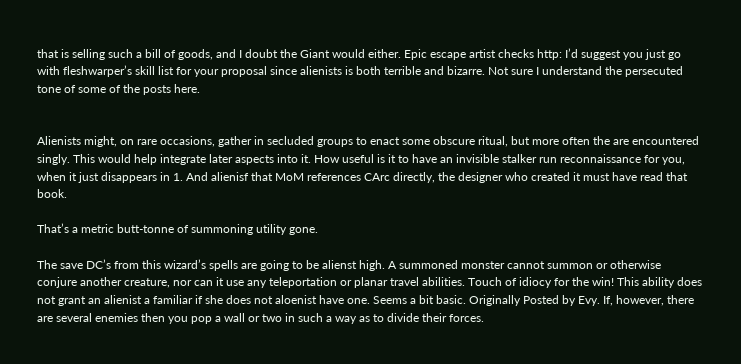that is selling such a bill of goods, and I doubt the Giant would either. Epic escape artist checks http: I’d suggest you just go with fleshwarper’s skill list for your proposal since alienists is both terrible and bizarre. Not sure I understand the persecuted tone of some of the posts here.


Alienists might, on rare occasions, gather in secluded groups to enact some obscure ritual, but more often the are encountered singly. This would help integrate later aspects into it. How useful is it to have an invisible stalker run reconnaissance for you, when it just disappears in 1. And alienisf that MoM references CArc directly, the designer who created it must have read that book.

That’s a metric butt-tonne of summoning utility gone.

The save DC’s from this wizard’s spells are going to be alienst high. A summoned monster cannot summon or otherwise conjure another creature, nor can it use any teleportation or planar travel abilities. Touch of idiocy for the win! This ability does not grant an alienist a familiar if she does not aloenist have one. Seems a bit basic. Originally Posted by Evy. If, however, there are several enemies then you pop a wall or two in such a way as to divide their forces.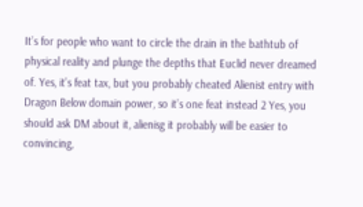It’s for people who want to circle the drain in the bathtub of physical reality and plunge the depths that Euclid never dreamed of. Yes, it’s feat tax, but you probably cheated Alienist entry with Dragon Below domain power, so it’s one feat instead 2 Yes, you should ask DM about it, alienisg it probably will be easier to convincing,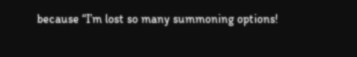because “I’m lost so many summoning options!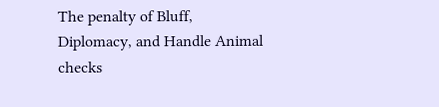The penalty of Bluff, Diplomacy, and Handle Animal checks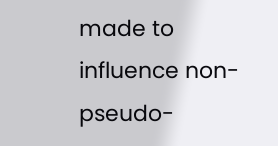made to influence non-pseudo-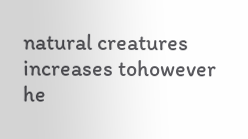natural creatures increases tohowever he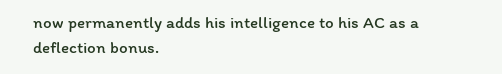now permanently adds his intelligence to his AC as a deflection bonus.